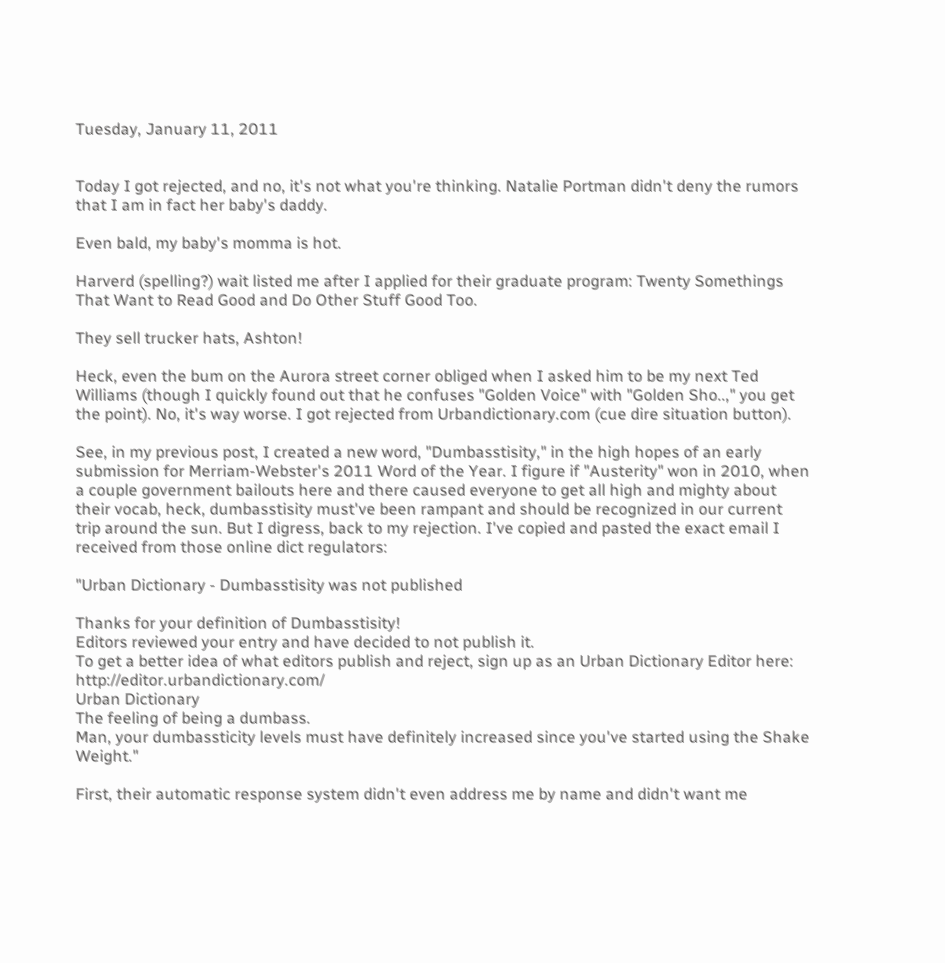Tuesday, January 11, 2011


Today I got rejected, and no, it's not what you're thinking. Natalie Portman didn't deny the rumors that I am in fact her baby's daddy.

Even bald, my baby's momma is hot.

Harverd (spelling?) wait listed me after I applied for their graduate program: Twenty Somethings That Want to Read Good and Do Other Stuff Good Too.

They sell trucker hats, Ashton!

Heck, even the bum on the Aurora street corner obliged when I asked him to be my next Ted Williams (though I quickly found out that he confuses "Golden Voice" with "Golden Sho..," you get the point). No, it's way worse. I got rejected from Urbandictionary.com (cue dire situation button).

See, in my previous post, I created a new word, "Dumbasstisity," in the high hopes of an early submission for Merriam-Webster's 2011 Word of the Year. I figure if "Austerity" won in 2010, when a couple government bailouts here and there caused everyone to get all high and mighty about their vocab, heck, dumbasstisity must've been rampant and should be recognized in our current trip around the sun. But I digress, back to my rejection. I've copied and pasted the exact email I received from those online dict regulators:

"Urban Dictionary - Dumbasstisity was not published

Thanks for your definition of Dumbasstisity!
Editors reviewed your entry and have decided to not publish it.
To get a better idea of what editors publish and reject, sign up as an Urban Dictionary Editor here: http://editor.urbandictionary.com/
Urban Dictionary
The feeling of being a dumbass.
Man, your dumbassticity levels must have definitely increased since you've started using the Shake Weight."

First, their automatic response system didn't even address me by name and didn't want me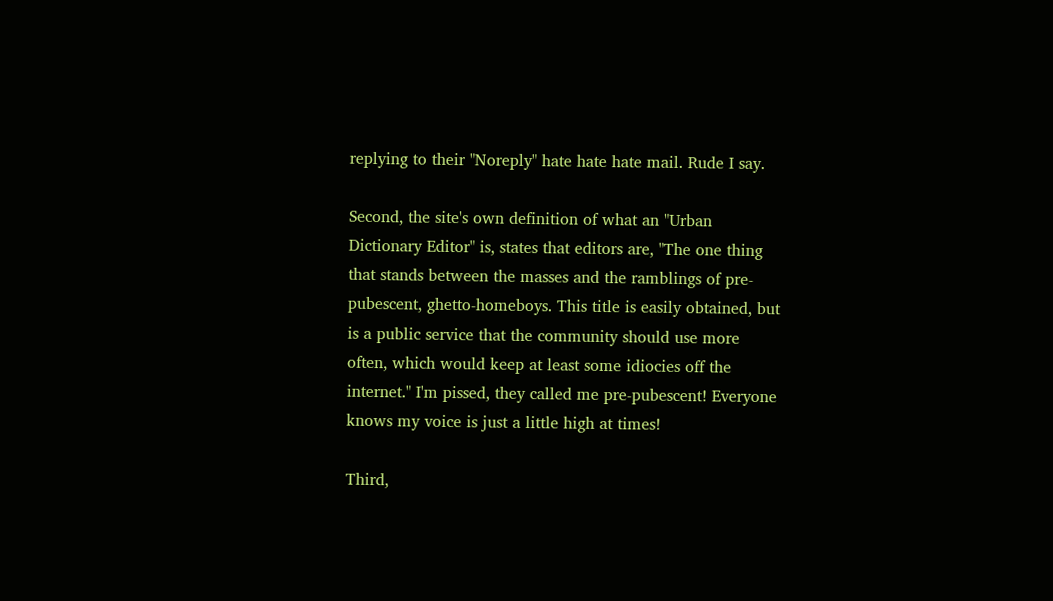replying to their "Noreply" hate hate hate mail. Rude I say.

Second, the site's own definition of what an "Urban Dictionary Editor" is, states that editors are, "The one thing that stands between the masses and the ramblings of pre-pubescent, ghetto-homeboys. This title is easily obtained, but is a public service that the community should use more often, which would keep at least some idiocies off the internet." I'm pissed, they called me pre-pubescent! Everyone knows my voice is just a little high at times!

Third,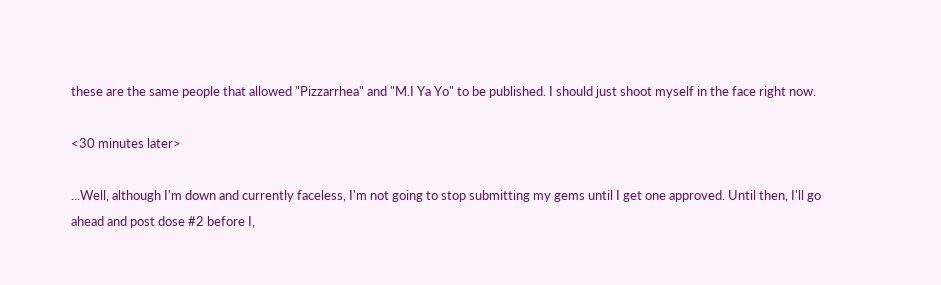these are the same people that allowed "Pizzarrhea" and "M.I Ya Yo" to be published. I should just shoot myself in the face right now.

<30 minutes later>

...Well, although I'm down and currently faceless, I'm not going to stop submitting my gems until I get one approved. Until then, I'll go ahead and post dose #2 before I,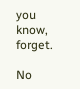you know, forget.

No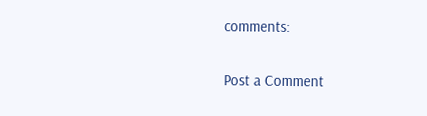comments:

Post a Comment